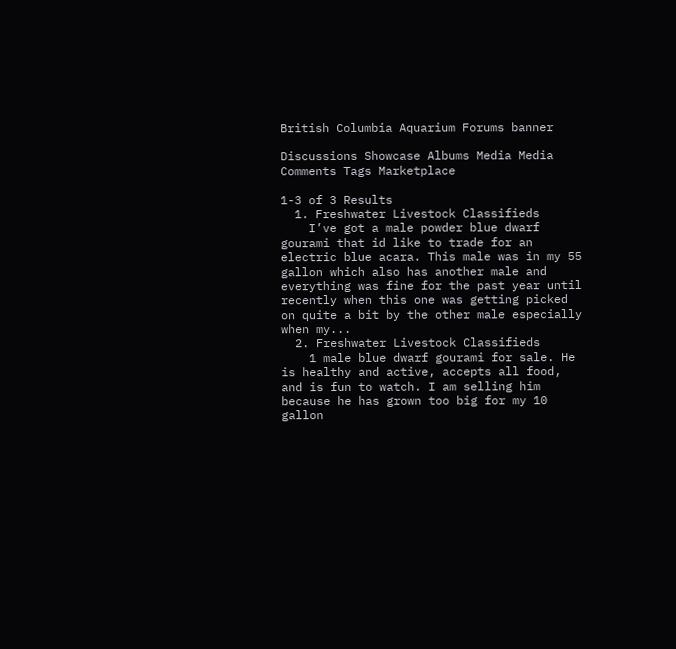British Columbia Aquarium Forums banner

Discussions Showcase Albums Media Media Comments Tags Marketplace

1-3 of 3 Results
  1. Freshwater Livestock Classifieds
    I’ve got a male powder blue dwarf gourami that id like to trade for an electric blue acara. This male was in my 55 gallon which also has another male and everything was fine for the past year until recently when this one was getting picked on quite a bit by the other male especially when my...
  2. Freshwater Livestock Classifieds
    1 male blue dwarf gourami for sale. He is healthy and active, accepts all food, and is fun to watch. I am selling him because he has grown too big for my 10 gallon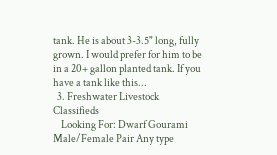tank. He is about 3-3.5" long, fully grown. I would prefer for him to be in a 20+ gallon planted tank. If you have a tank like this...
  3. Freshwater Livestock Classifieds
    Looking For: Dwarf Gourami Male/Female Pair Any type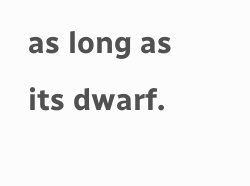as long as its dwarf.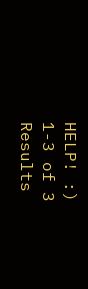HELP! :)
1-3 of 3 Results